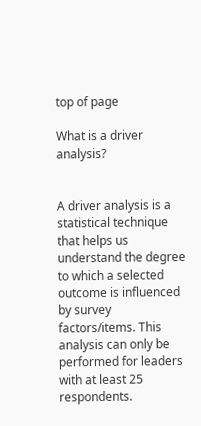top of page

What is a driver analysis?


A driver analysis is a statistical technique that helps us understand the degree to which a selected outcome is influenced by survey factors/items. This analysis can only be performed for leaders with at least 25 respondents.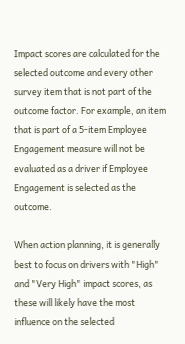Impact scores are calculated for the selected outcome and every other survey item that is not part of the outcome factor. For example, an item that is part of a 5-item Employee Engagement measure will not be evaluated as a driver if Employee Engagement is selected as the outcome.

When action planning, it is generally best to focus on drivers with "High" and "Very High" impact scores, as these will likely have the most influence on the selected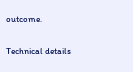outcome.

Technical details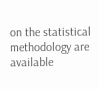on the statistical methodology are available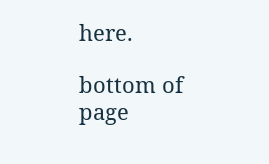here.

bottom of page